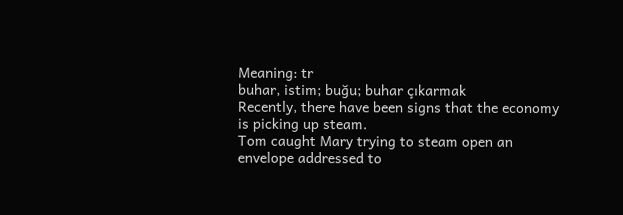Meaning: tr
buhar, istim; buğu; buhar çıkarmak
Recently, there have been signs that the economy is picking up steam.
Tom caught Mary trying to steam open an envelope addressed to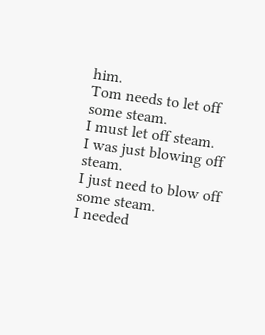him.
Tom needs to let off some steam.
I must let off steam.
I was just blowing off steam.
I just need to blow off some steam.
I needed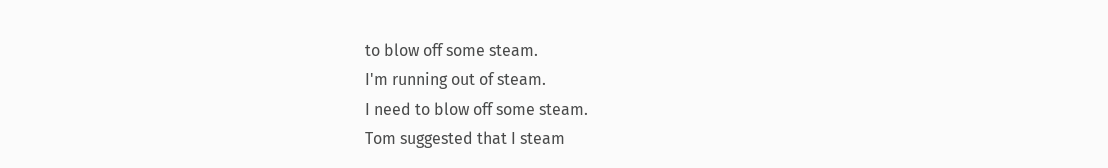to blow off some steam.
I'm running out of steam.
I need to blow off some steam.
Tom suggested that I steam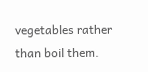vegetables rather than boil them.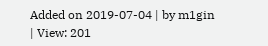Added on 2019-07-04 | by m1gin | View: 201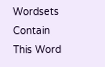Wordsets Contain This Word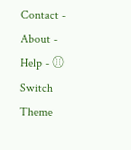Contact - About - Help - ⚾ Switch Theme